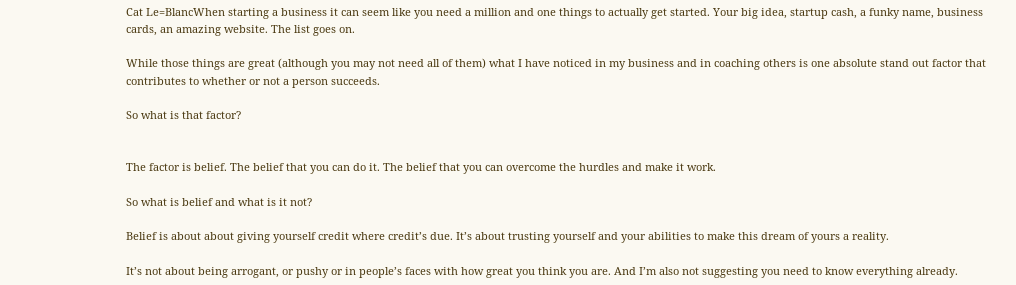Cat Le=BlancWhen starting a business it can seem like you need a million and one things to actually get started. Your big idea, startup cash, a funky name, business cards, an amazing website. The list goes on.

While those things are great (although you may not need all of them) what I have noticed in my business and in coaching others is one absolute stand out factor that contributes to whether or not a person succeeds.

So what is that factor?


The factor is belief. The belief that you can do it. The belief that you can overcome the hurdles and make it work.

So what is belief and what is it not?

Belief is about about giving yourself credit where credit’s due. It’s about trusting yourself and your abilities to make this dream of yours a reality.

It’s not about being arrogant, or pushy or in people’s faces with how great you think you are. And I’m also not suggesting you need to know everything already.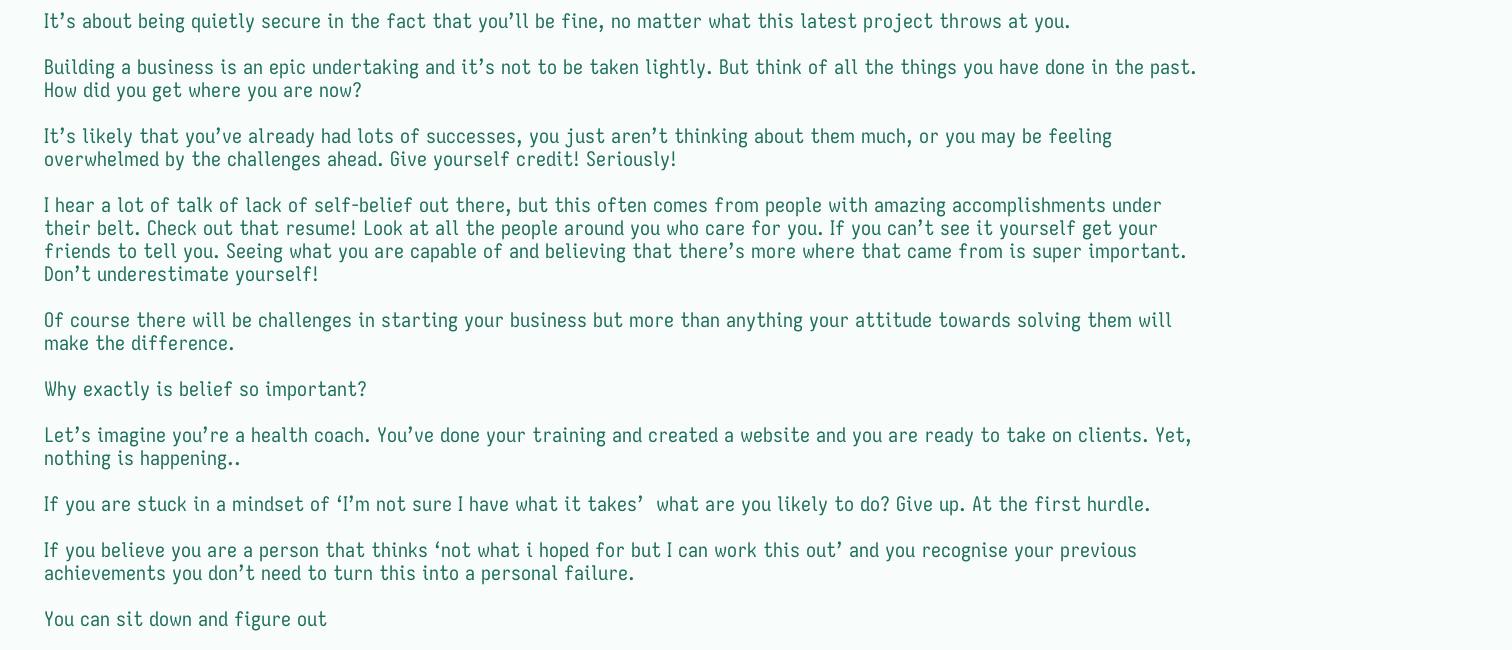It’s about being quietly secure in the fact that you’ll be fine, no matter what this latest project throws at you.

Building a business is an epic undertaking and it’s not to be taken lightly. But think of all the things you have done in the past. How did you get where you are now?

It’s likely that you’ve already had lots of successes, you just aren’t thinking about them much, or you may be feeling overwhelmed by the challenges ahead. Give yourself credit! Seriously!

I hear a lot of talk of lack of self-belief out there, but this often comes from people with amazing accomplishments under their belt. Check out that resume! Look at all the people around you who care for you. If you can’t see it yourself get your friends to tell you. Seeing what you are capable of and believing that there’s more where that came from is super important. Don’t underestimate yourself!

Of course there will be challenges in starting your business but more than anything your attitude towards solving them will make the difference.

Why exactly is belief so important?

Let’s imagine you’re a health coach. You’ve done your training and created a website and you are ready to take on clients. Yet, nothing is happening..

If you are stuck in a mindset of ‘I’m not sure I have what it takes’  what are you likely to do? Give up. At the first hurdle.

If you believe you are a person that thinks ‘not what i hoped for but I can work this out’ and you recognise your previous achievements you don’t need to turn this into a personal failure.

You can sit down and figure out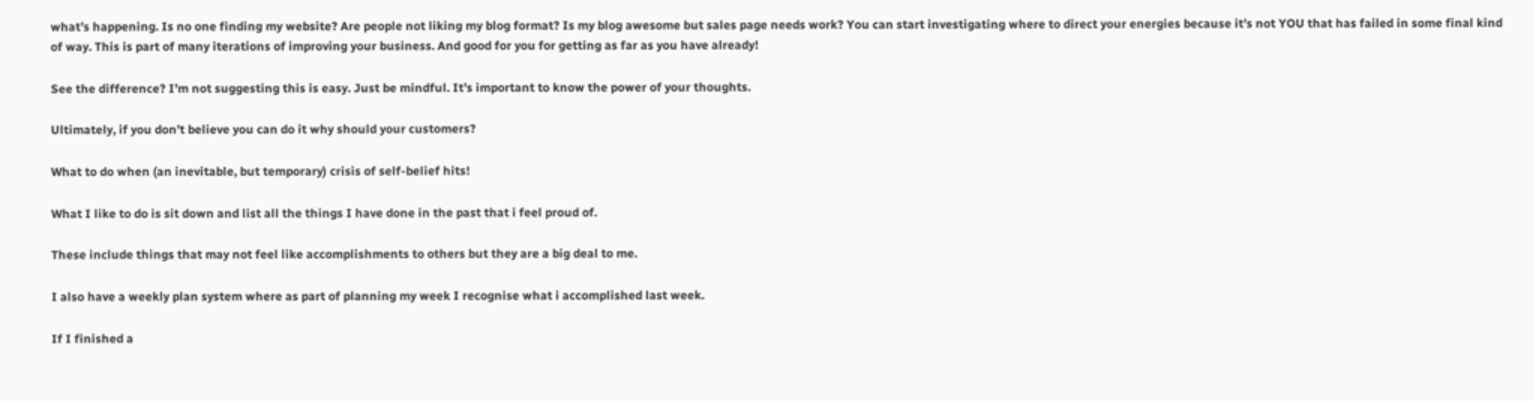what’s happening. Is no one finding my website? Are people not liking my blog format? Is my blog awesome but sales page needs work? You can start investigating where to direct your energies because it’s not YOU that has failed in some final kind of way. This is part of many iterations of improving your business. And good for you for getting as far as you have already!

See the difference? I’m not suggesting this is easy. Just be mindful. It’s important to know the power of your thoughts.

Ultimately, if you don’t believe you can do it why should your customers?

What to do when (an inevitable, but temporary) crisis of self-belief hits!

What I like to do is sit down and list all the things I have done in the past that i feel proud of.

These include things that may not feel like accomplishments to others but they are a big deal to me.

I also have a weekly plan system where as part of planning my week I recognise what i accomplished last week.

If I finished a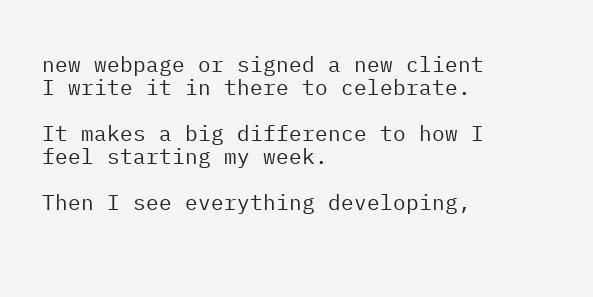new webpage or signed a new client I write it in there to celebrate.

It makes a big difference to how I feel starting my week.

Then I see everything developing,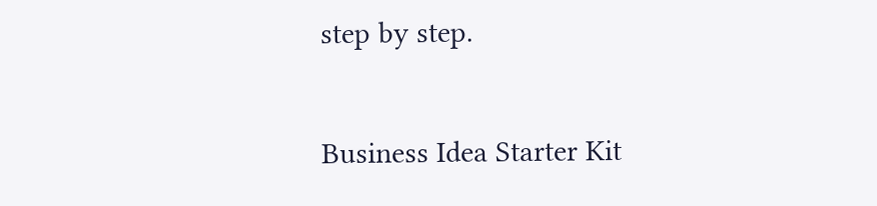step by step.

Business Idea Starter Kit